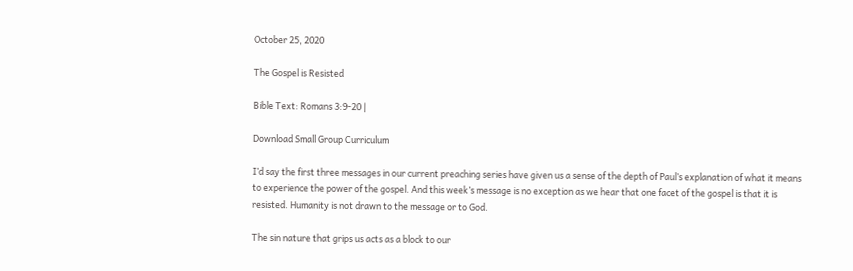October 25, 2020

The Gospel is Resisted

Bible Text: Romans 3:9-20 |

Download Small Group Curriculum

I’d say the first three messages in our current preaching series have given us a sense of the depth of Paul’s explanation of what it means to experience the power of the gospel. And this week’s message is no exception as we hear that one facet of the gospel is that it is resisted. Humanity is not drawn to the message or to God.

The sin nature that grips us acts as a block to our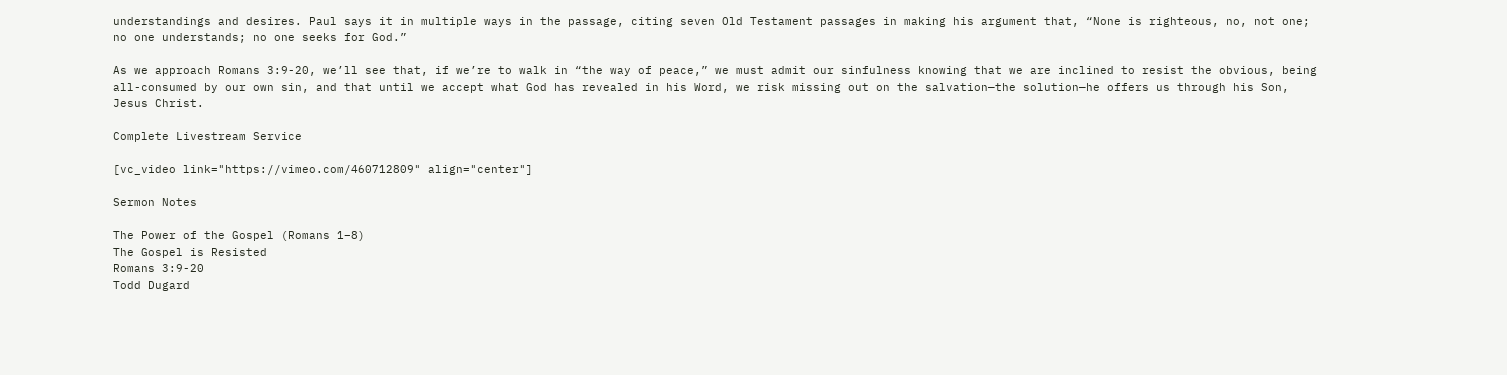understandings and desires. Paul says it in multiple ways in the passage, citing seven Old Testament passages in making his argument that, “None is righteous, no, not one; no one understands; no one seeks for God.”

As we approach Romans 3:9-20, we’ll see that, if we’re to walk in “the way of peace,” we must admit our sinfulness knowing that we are inclined to resist the obvious, being all-consumed by our own sin, and that until we accept what God has revealed in his Word, we risk missing out on the salvation—the solution—he offers us through his Son, Jesus Christ.

Complete Livestream Service

[vc_video link="https://vimeo.com/460712809" align="center"]

Sermon Notes

The Power of the Gospel (Romans 1–8)
The Gospel is Resisted
Romans 3:9-20
Todd Dugard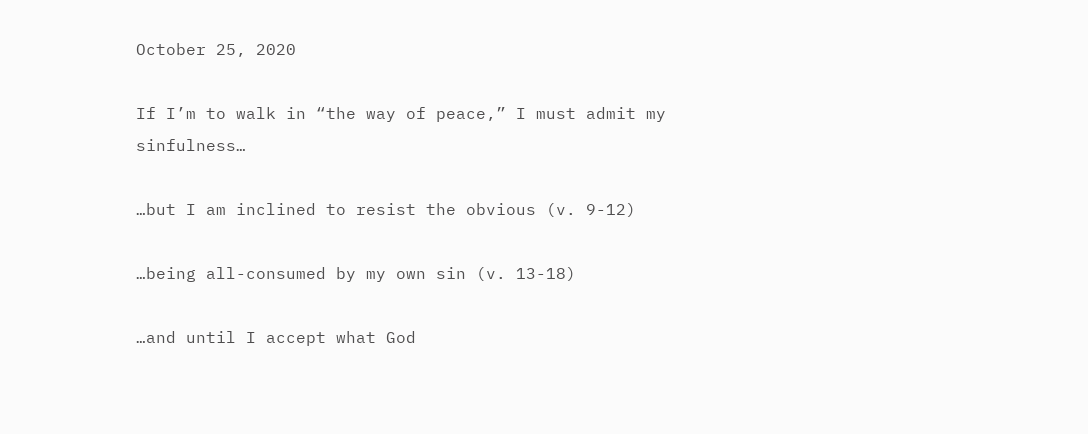October 25, 2020

If I’m to walk in “the way of peace,” I must admit my sinfulness…

…but I am inclined to resist the obvious (v. 9-12)

…being all-consumed by my own sin (v. 13-18)

…and until I accept what God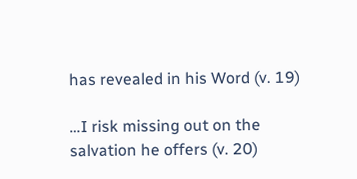has revealed in his Word (v. 19)

…I risk missing out on the salvation he offers (v. 20)